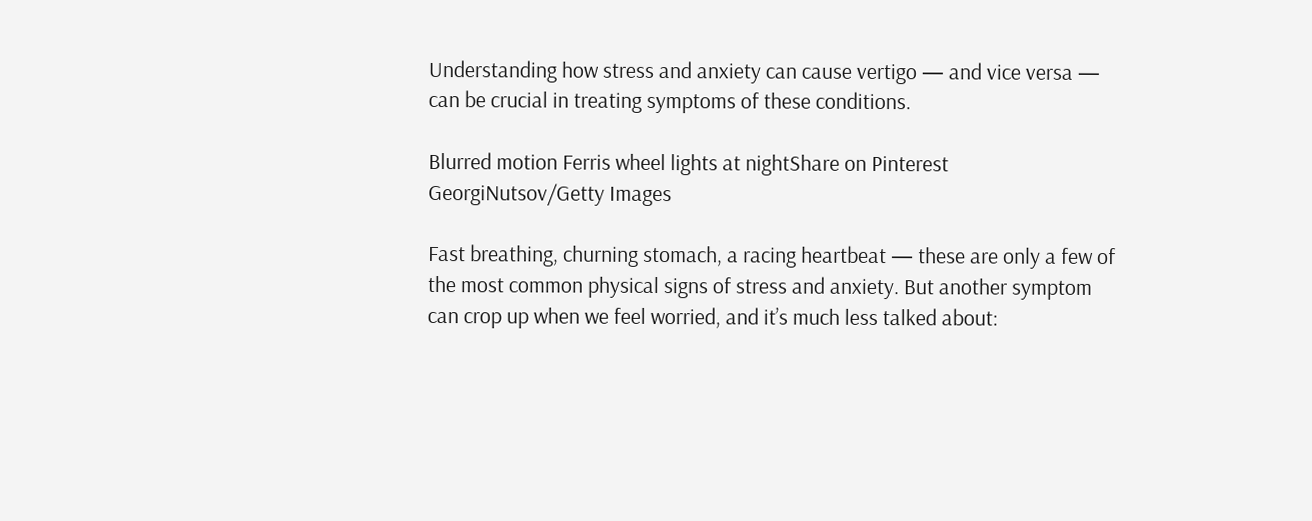Understanding how stress and anxiety can cause vertigo — and vice versa — can be crucial in treating symptoms of these conditions.

Blurred motion Ferris wheel lights at nightShare on Pinterest
GeorgiNutsov/Getty Images

Fast breathing, churning stomach, a racing heartbeat — these are only a few of the most common physical signs of stress and anxiety. But another symptom can crop up when we feel worried, and it’s much less talked about: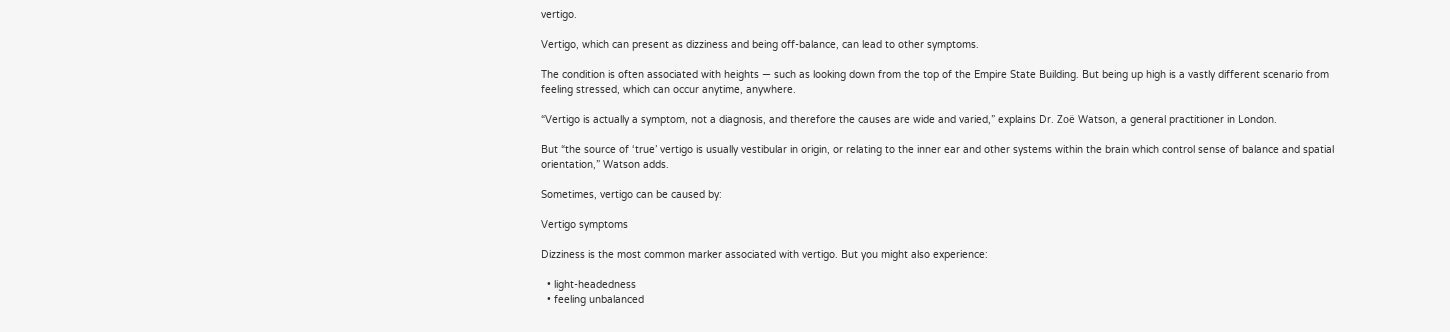vertigo.

Vertigo, which can present as dizziness and being off-balance, can lead to other symptoms.

The condition is often associated with heights — such as looking down from the top of the Empire State Building. But being up high is a vastly different scenario from feeling stressed, which can occur anytime, anywhere.

“Vertigo is actually a symptom, not a diagnosis, and therefore the causes are wide and varied,” explains Dr. Zoë Watson, a general practitioner in London.

But “the source of ‘true’ vertigo is usually vestibular in origin, or relating to the inner ear and other systems within the brain which control sense of balance and spatial orientation,” Watson adds.

Sometimes, vertigo can be caused by:

Vertigo symptoms

Dizziness is the most common marker associated with vertigo. But you might also experience:

  • light-headedness
  • feeling unbalanced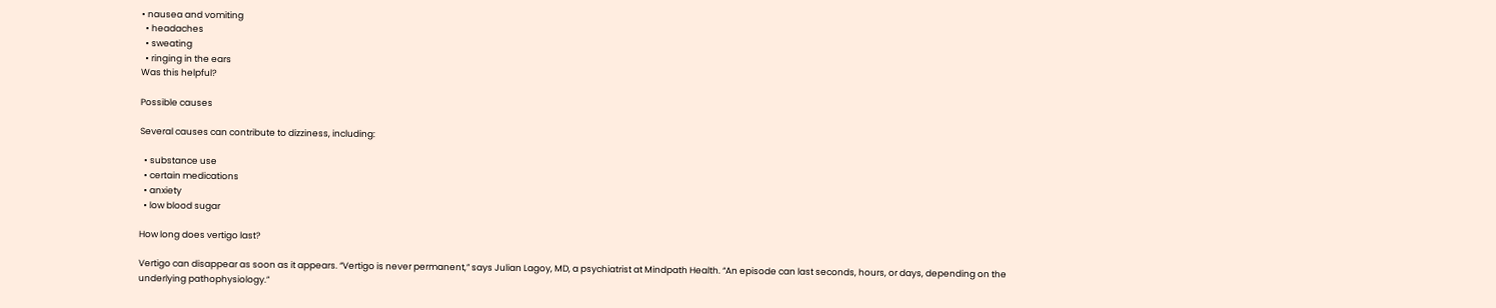• nausea and vomiting
  • headaches
  • sweating
  • ringing in the ears
Was this helpful?

Possible causes

Several causes can contribute to dizziness, including:

  • substance use
  • certain medications
  • anxiety
  • low blood sugar

How long does vertigo last?

Vertigo can disappear as soon as it appears. “Vertigo is never permanent,” says Julian Lagoy, MD, a psychiatrist at Mindpath Health. “An episode can last seconds, hours, or days, depending on the underlying pathophysiology.”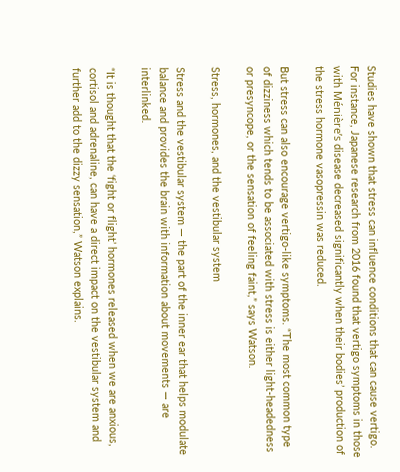Studies have shown that stress can influence conditions that can cause vertigo. For instance, Japanese research from 2016 found that vertigo symptoms in those with Ménière’s disease decreased significantly when their bodies’ production of the stress hormone vasopressin was reduced.

But stress can also encourage vertigo-like symptoms. “The most common type of dizziness which tends to be associated with stress is either light-headedness or presyncope, or the sensation of feeling faint,” says Watson.

Stress, hormones, and the vestibular system

Stress and the vestibular system — the part of the inner ear that helps modulate balance and provides the brain with information about movements — are interlinked.

“It is thought that the ‘fight or flight’ hormones released when we are anxious, cortisol and adrenaline, can have a direct impact on the vestibular system and further add to the dizzy sensation,” Watson explains.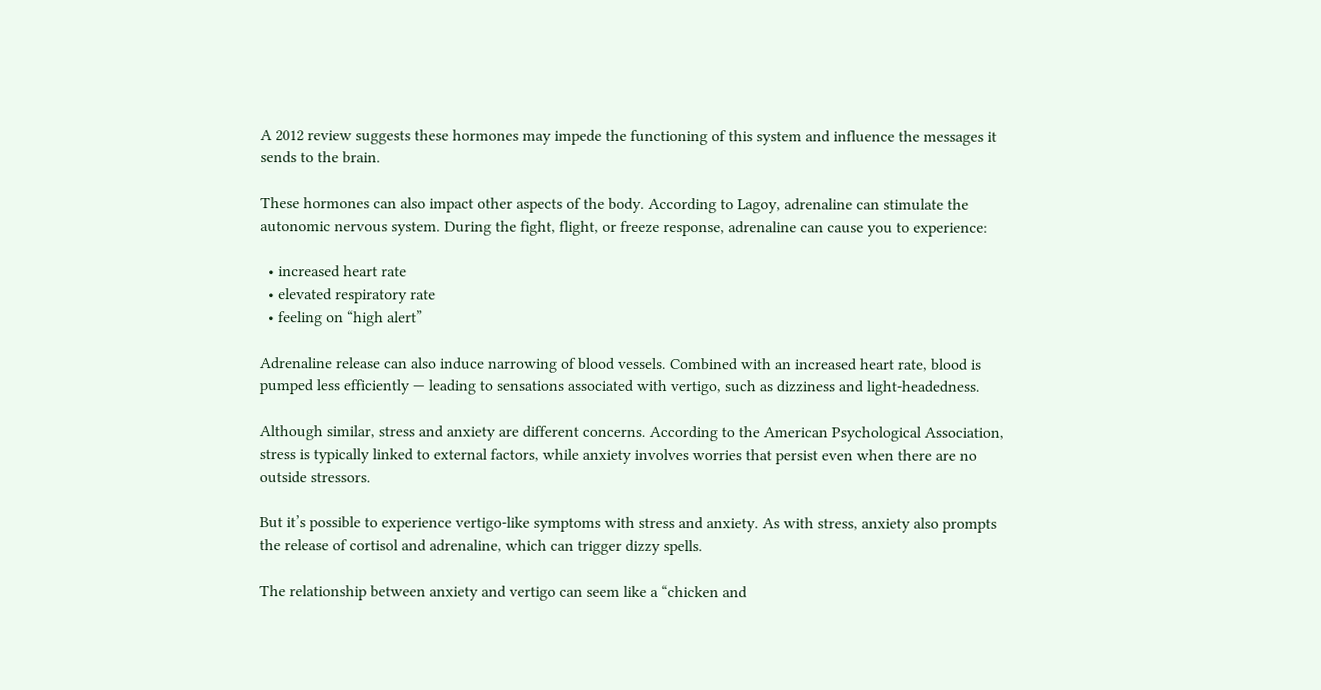A 2012 review suggests these hormones may impede the functioning of this system and influence the messages it sends to the brain.

These hormones can also impact other aspects of the body. According to Lagoy, adrenaline can stimulate the autonomic nervous system. During the fight, flight, or freeze response, adrenaline can cause you to experience:

  • increased heart rate
  • elevated respiratory rate
  • feeling on “high alert”

Adrenaline release can also induce narrowing of blood vessels. Combined with an increased heart rate, blood is pumped less efficiently — leading to sensations associated with vertigo, such as dizziness and light-headedness.

Although similar, stress and anxiety are different concerns. According to the American Psychological Association, stress is typically linked to external factors, while anxiety involves worries that persist even when there are no outside stressors.

But it’s possible to experience vertigo-like symptoms with stress and anxiety. As with stress, anxiety also prompts the release of cortisol and adrenaline, which can trigger dizzy spells.

The relationship between anxiety and vertigo can seem like a “chicken and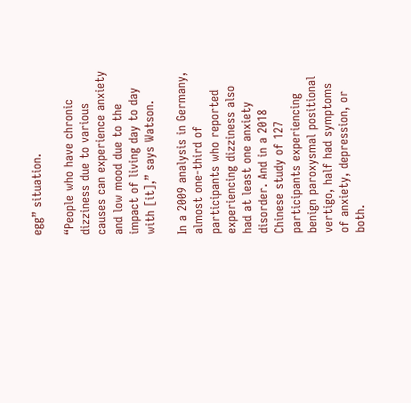egg” situation.

“People who have chronic dizziness due to various causes can experience anxiety and low mood due to the impact of living day to day with [it],” says Watson.

In a 2009 analysis in Germany, almost one-third of participants who reported experiencing dizziness also had at least one anxiety disorder. And in a 2018 Chinese study of 127 participants experiencing benign paroxysmal positional vertigo, half had symptoms of anxiety, depression, or both.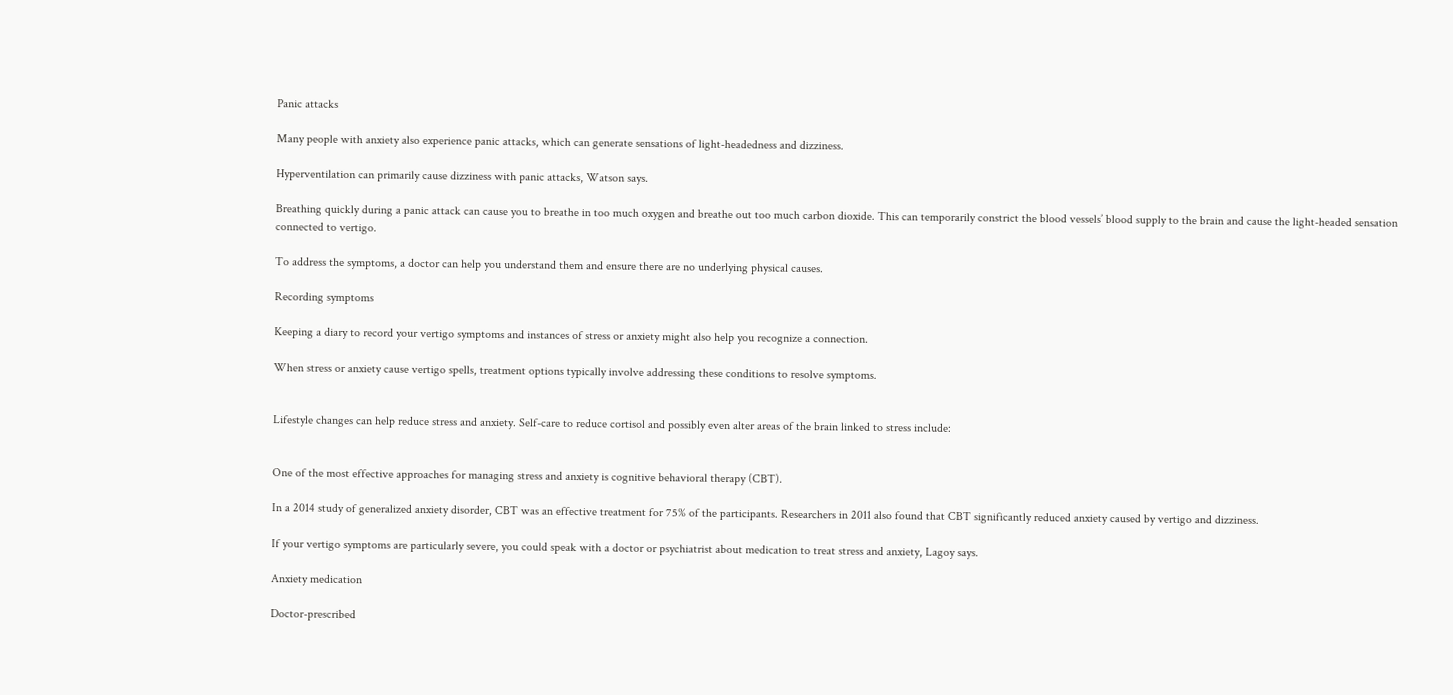Panic attacks

Many people with anxiety also experience panic attacks, which can generate sensations of light-headedness and dizziness.

Hyperventilation can primarily cause dizziness with panic attacks, Watson says.

Breathing quickly during a panic attack can cause you to breathe in too much oxygen and breathe out too much carbon dioxide. This can temporarily constrict the blood vessels’ blood supply to the brain and cause the light-headed sensation connected to vertigo.

To address the symptoms, a doctor can help you understand them and ensure there are no underlying physical causes.

Recording symptoms

Keeping a diary to record your vertigo symptoms and instances of stress or anxiety might also help you recognize a connection.

When stress or anxiety cause vertigo spells, treatment options typically involve addressing these conditions to resolve symptoms.


Lifestyle changes can help reduce stress and anxiety. Self-care to reduce cortisol and possibly even alter areas of the brain linked to stress include:


One of the most effective approaches for managing stress and anxiety is cognitive behavioral therapy (CBT).

In a 2014 study of generalized anxiety disorder, CBT was an effective treatment for 75% of the participants. Researchers in 2011 also found that CBT significantly reduced anxiety caused by vertigo and dizziness.

If your vertigo symptoms are particularly severe, you could speak with a doctor or psychiatrist about medication to treat stress and anxiety, Lagoy says.

Anxiety medication

Doctor-prescribed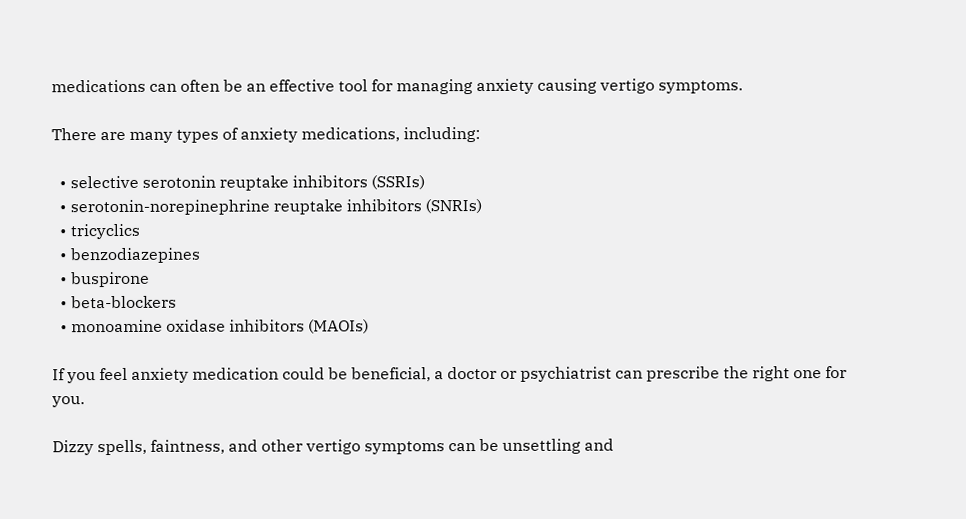medications can often be an effective tool for managing anxiety causing vertigo symptoms.

There are many types of anxiety medications, including:

  • selective serotonin reuptake inhibitors (SSRIs)
  • serotonin-norepinephrine reuptake inhibitors (SNRIs)
  • tricyclics
  • benzodiazepines
  • buspirone
  • beta-blockers
  • monoamine oxidase inhibitors (MAOIs)

If you feel anxiety medication could be beneficial, a doctor or psychiatrist can prescribe the right one for you.

Dizzy spells, faintness, and other vertigo symptoms can be unsettling and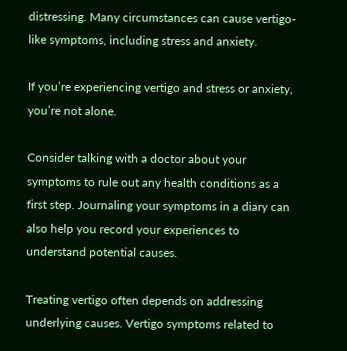distressing. Many circumstances can cause vertigo-like symptoms, including stress and anxiety.

If you’re experiencing vertigo and stress or anxiety, you’re not alone.

Consider talking with a doctor about your symptoms to rule out any health conditions as a first step. Journaling your symptoms in a diary can also help you record your experiences to understand potential causes.

Treating vertigo often depends on addressing underlying causes. Vertigo symptoms related to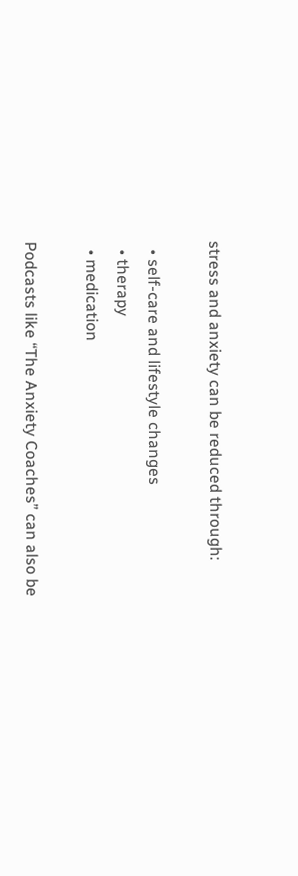stress and anxiety can be reduced through:

  • self-care and lifestyle changes
  • therapy
  • medication

Podcasts like “The Anxiety Coaches” can also be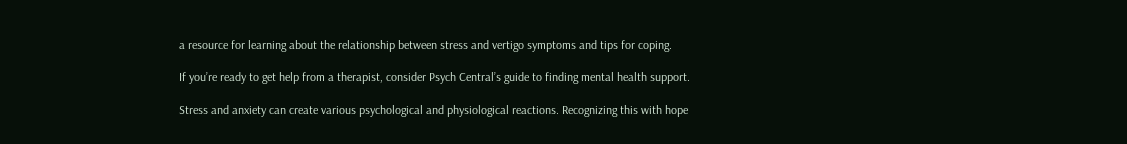a resource for learning about the relationship between stress and vertigo symptoms and tips for coping.

If you’re ready to get help from a therapist, consider Psych Central’s guide to finding mental health support.

Stress and anxiety can create various psychological and physiological reactions. Recognizing this with hope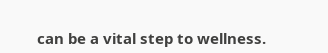can be a vital step to wellness.